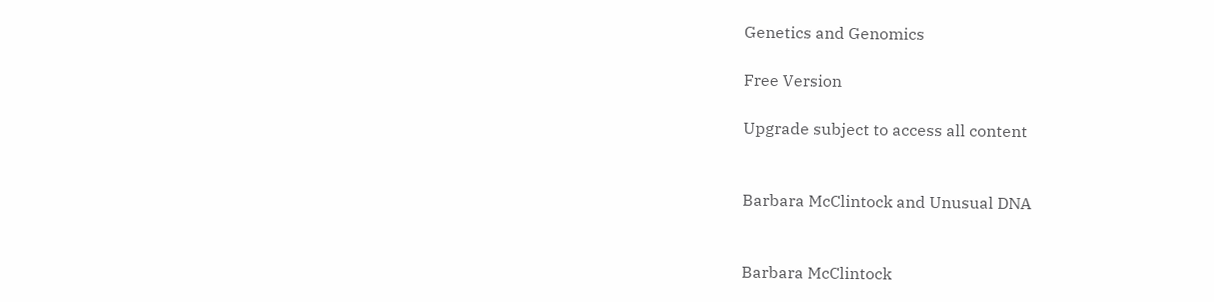Genetics and Genomics

Free Version

Upgrade subject to access all content


Barbara McClintock and Unusual DNA


Barbara McClintock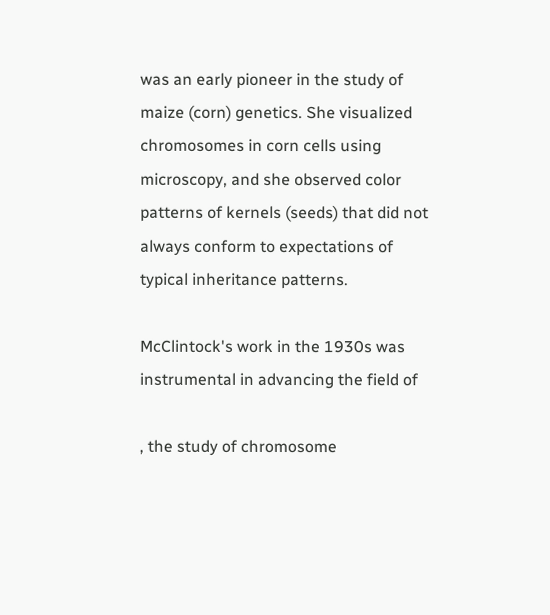was an early pioneer in the study of maize (corn) genetics. She visualized chromosomes in corn cells using microscopy, and she observed color patterns of kernels (seeds) that did not always conform to expectations of typical inheritance patterns.

McClintock's work in the 1930s was instrumental in advancing the field of

, the study of chromosome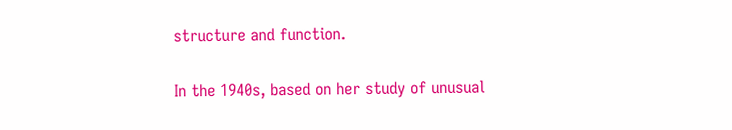structure and function.

In the 1940s, based on her study of unusual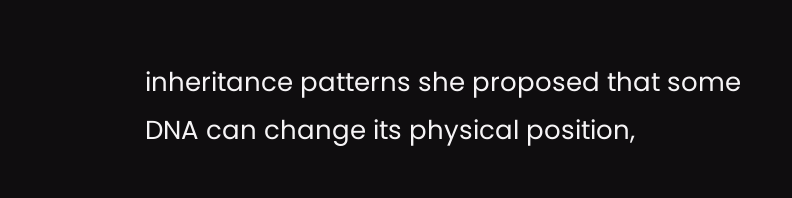inheritance patterns she proposed that some DNA can change its physical position,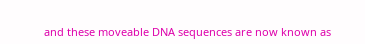and these moveable DNA sequences are now known as